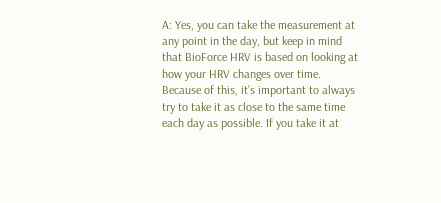A: Yes, you can take the measurement at any point in the day, but keep in mind that BioForce HRV is based on looking at how your HRV changes over time. Because of this, it’s important to always try to take it as close to the same time each day as possible. If you take it at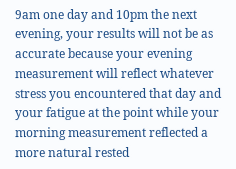9am one day and 10pm the next evening, your results will not be as accurate because your evening measurement will reflect whatever stress you encountered that day and your fatigue at the point while your morning measurement reflected a more natural rested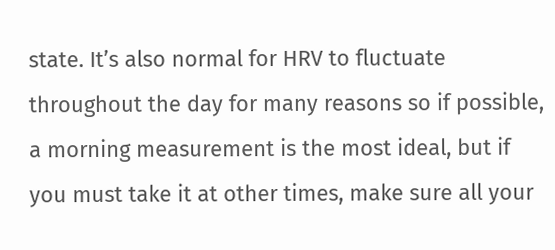state. It’s also normal for HRV to fluctuate throughout the day for many reasons so if possible, a morning measurement is the most ideal, but if you must take it at other times, make sure all your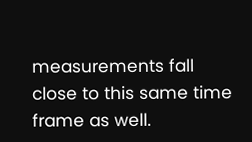measurements fall close to this same time frame as well.